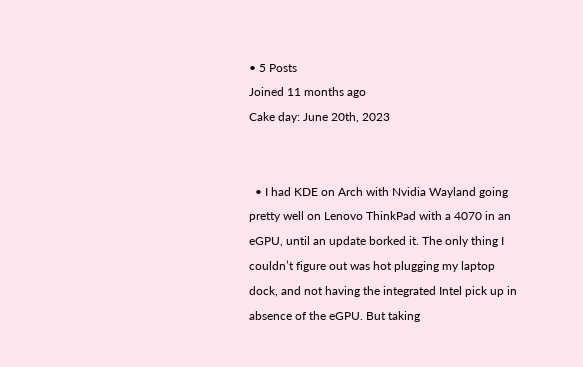• 5 Posts
Joined 11 months ago
Cake day: June 20th, 2023


  • I had KDE on Arch with Nvidia Wayland going pretty well on Lenovo ThinkPad with a 4070 in an eGPU, until an update borked it. The only thing I couldn’t figure out was hot plugging my laptop dock, and not having the integrated Intel pick up in absence of the eGPU. But taking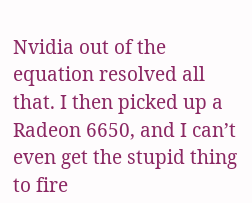Nvidia out of the equation resolved all that. I then picked up a Radeon 6650, and I can’t even get the stupid thing to fire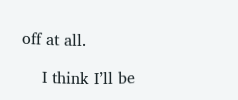off at all.

    I think I’ll be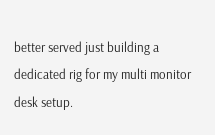better served just building a dedicated rig for my multi monitor desk setup.